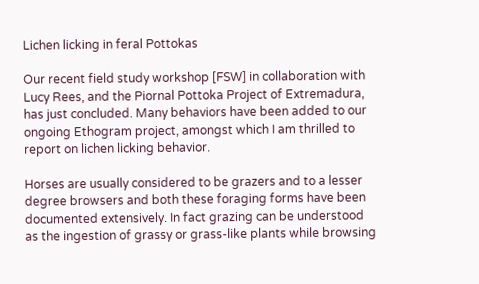Lichen licking in feral Pottokas

Our recent field study workshop [FSW] in collaboration with Lucy Rees, and the Piornal Pottoka Project of Extremadura, has just concluded. Many behaviors have been added to our ongoing Ethogram project, amongst which I am thrilled to report on lichen licking behavior.

Horses are usually considered to be grazers and to a lesser degree browsers and both these foraging forms have been documented extensively. In fact grazing can be understood as the ingestion of grassy or grass-like plants while browsing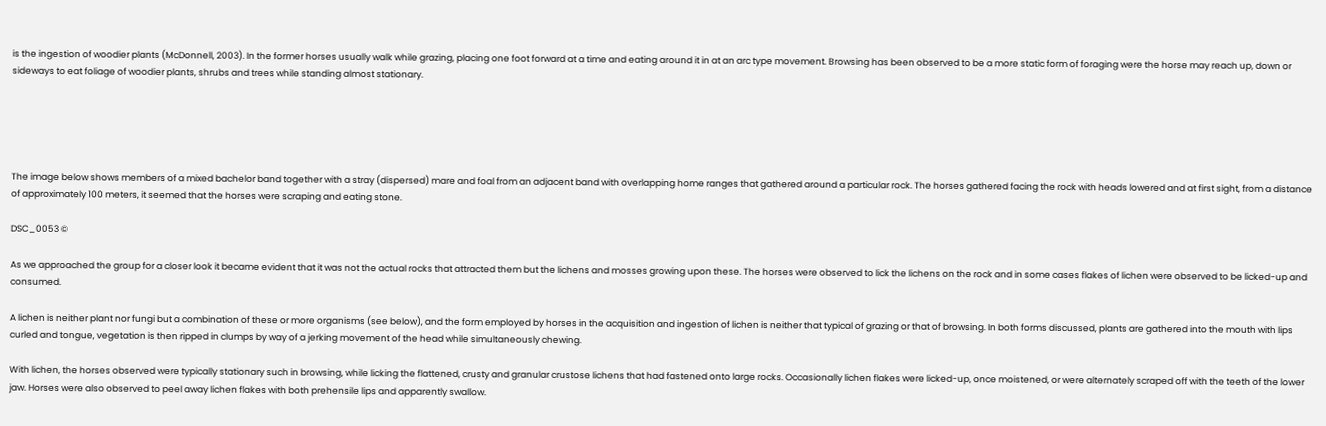is the ingestion of woodier plants (McDonnell, 2003). In the former horses usually walk while grazing, placing one foot forward at a time and eating around it in at an arc type movement. Browsing has been observed to be a more static form of foraging were the horse may reach up, down or sideways to eat foliage of woodier plants, shrubs and trees while standing almost stationary.





The image below shows members of a mixed bachelor band together with a stray (dispersed) mare and foal from an adjacent band with overlapping home ranges that gathered around a particular rock. The horses gathered facing the rock with heads lowered and at first sight, from a distance of approximately 100 meters, it seemed that the horses were scraping and eating stone.

DSC_0053 ©

As we approached the group for a closer look it became evident that it was not the actual rocks that attracted them but the lichens and mosses growing upon these. The horses were observed to lick the lichens on the rock and in some cases flakes of lichen were observed to be licked-up and consumed.

A lichen is neither plant nor fungi but a combination of these or more organisms (see below), and the form employed by horses in the acquisition and ingestion of lichen is neither that typical of grazing or that of browsing. In both forms discussed, plants are gathered into the mouth with lips curled and tongue, vegetation is then ripped in clumps by way of a jerking movement of the head while simultaneously chewing.

With lichen, the horses observed were typically stationary such in browsing, while licking the flattened, crusty and granular crustose lichens that had fastened onto large rocks. Occasionally lichen flakes were licked-up, once moistened, or were alternately scraped off with the teeth of the lower jaw. Horses were also observed to peel away lichen flakes with both prehensile lips and apparently swallow.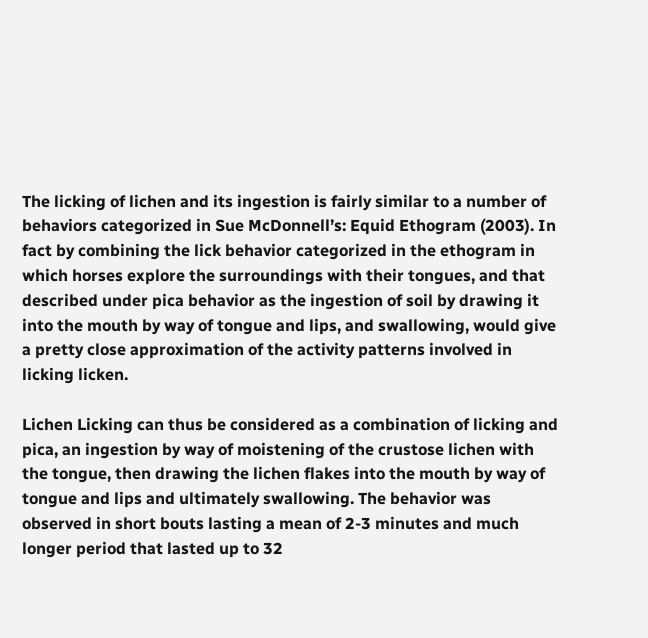The licking of lichen and its ingestion is fairly similar to a number of behaviors categorized in Sue McDonnell’s: Equid Ethogram (2003). In fact by combining the lick behavior categorized in the ethogram in which horses explore the surroundings with their tongues, and that described under pica behavior as the ingestion of soil by drawing it into the mouth by way of tongue and lips, and swallowing, would give a pretty close approximation of the activity patterns involved in licking licken.

Lichen Licking can thus be considered as a combination of licking and pica, an ingestion by way of moistening of the crustose lichen with the tongue, then drawing the lichen flakes into the mouth by way of tongue and lips and ultimately swallowing. The behavior was observed in short bouts lasting a mean of 2-3 minutes and much longer period that lasted up to 32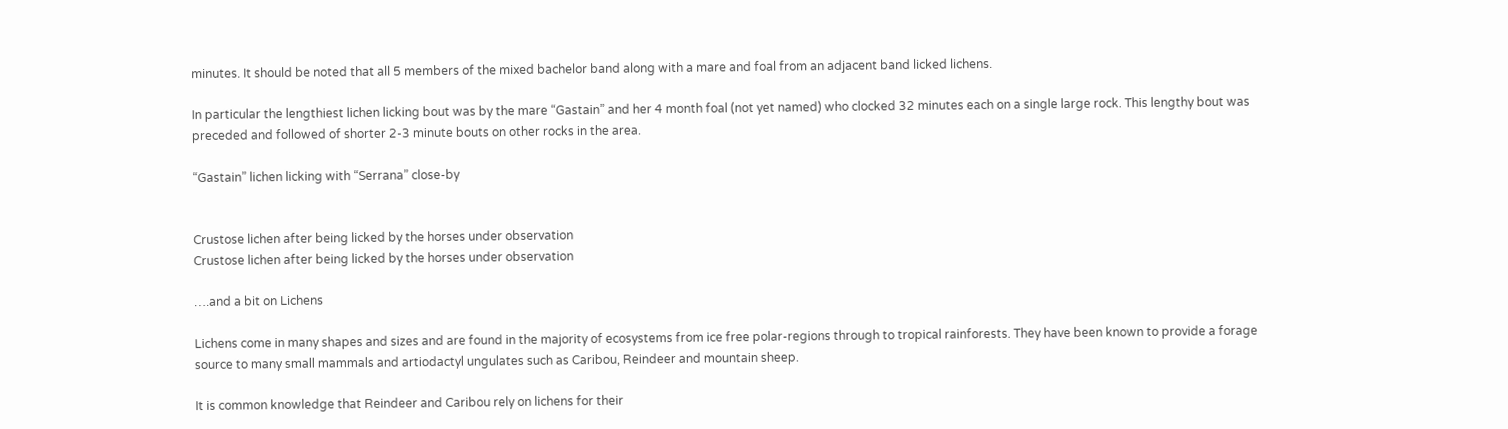minutes. It should be noted that all 5 members of the mixed bachelor band along with a mare and foal from an adjacent band licked lichens.

In particular the lengthiest lichen licking bout was by the mare “Gastain” and her 4 month foal (not yet named) who clocked 32 minutes each on a single large rock. This lengthy bout was preceded and followed of shorter 2-3 minute bouts on other rocks in the area.

“Gastain” lichen licking with “Serrana” close-by


Crustose lichen after being licked by the horses under observation
Crustose lichen after being licked by the horses under observation

….and a bit on Lichens

Lichens come in many shapes and sizes and are found in the majority of ecosystems from ice free polar-regions through to tropical rainforests. They have been known to provide a forage source to many small mammals and artiodactyl ungulates such as Caribou, Reindeer and mountain sheep.

It is common knowledge that Reindeer and Caribou rely on lichens for their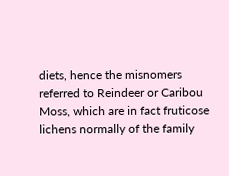diets, hence the misnomers referred to Reindeer or Caribou Moss, which are in fact fruticose lichens normally of the family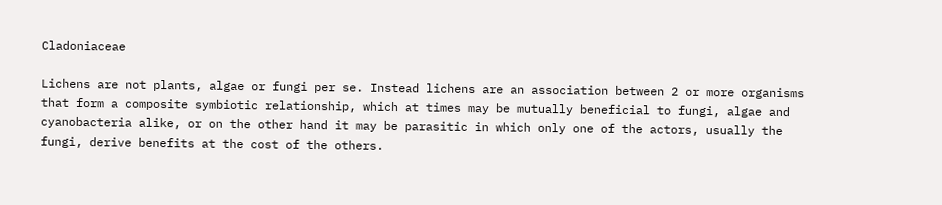Cladoniaceae

Lichens are not plants, algae or fungi per se. Instead lichens are an association between 2 or more organisms that form a composite symbiotic relationship, which at times may be mutually beneficial to fungi, algae and cyanobacteria alike, or on the other hand it may be parasitic in which only one of the actors, usually the fungi, derive benefits at the cost of the others.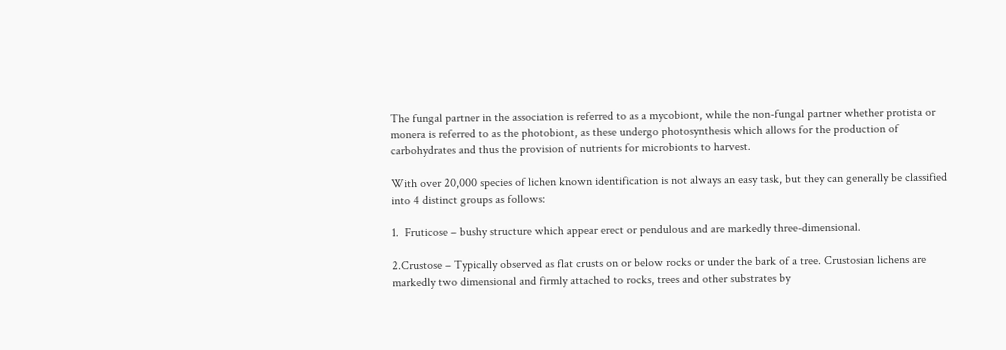The fungal partner in the association is referred to as a mycobiont, while the non-fungal partner whether protista or monera is referred to as the photobiont, as these undergo photosynthesis which allows for the production of carbohydrates and thus the provision of nutrients for microbionts to harvest.

With over 20,000 species of lichen known identification is not always an easy task, but they can generally be classified into 4 distinct groups as follows:

1.  Fruticose – bushy structure which appear erect or pendulous and are markedly three-dimensional.

2.Crustose – Typically observed as flat crusts on or below rocks or under the bark of a tree. Crustosian lichens are markedly two dimensional and firmly attached to rocks, trees and other substrates by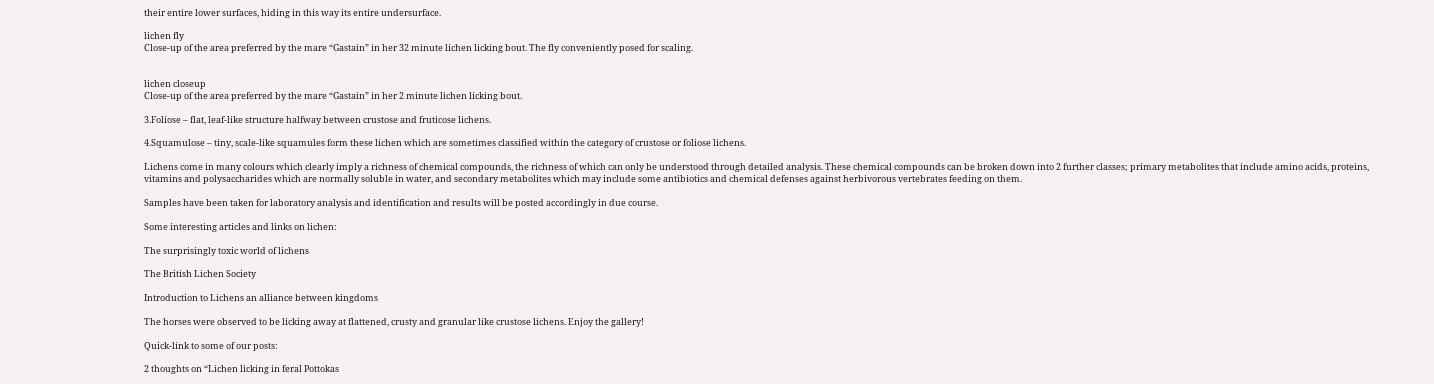their entire lower surfaces, hiding in this way its entire undersurface.

lichen fly
Close-up of the area preferred by the mare “Gastain” in her 32 minute lichen licking bout. The fly conveniently posed for scaling.


lichen closeup
Close-up of the area preferred by the mare “Gastain” in her 2 minute lichen licking bout.

3.Foliose – flat, leaf-like structure halfway between crustose and fruticose lichens.

4.Squamulose – tiny, scale-like squamules form these lichen which are sometimes classified within the category of crustose or foliose lichens.

Lichens come in many colours which clearly imply a richness of chemical compounds, the richness of which can only be understood through detailed analysis. These chemical compounds can be broken down into 2 further classes; primary metabolites that include amino acids, proteins, vitamins and polysaccharides which are normally soluble in water, and secondary metabolites which may include some antibiotics and chemical defenses against herbivorous vertebrates feeding on them.

Samples have been taken for laboratory analysis and identification and results will be posted accordingly in due course.

Some interesting articles and links on lichen:

The surprisingly toxic world of lichens

The British Lichen Society

Introduction to Lichens an alliance between kingdoms

The horses were observed to be licking away at flattened, crusty and granular like crustose lichens. Enjoy the gallery!

Quick-link to some of our posts:

2 thoughts on “Lichen licking in feral Pottokas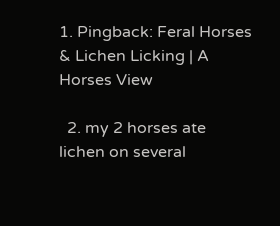1. Pingback: Feral Horses & Lichen Licking | A Horses View

  2. my 2 horses ate lichen on several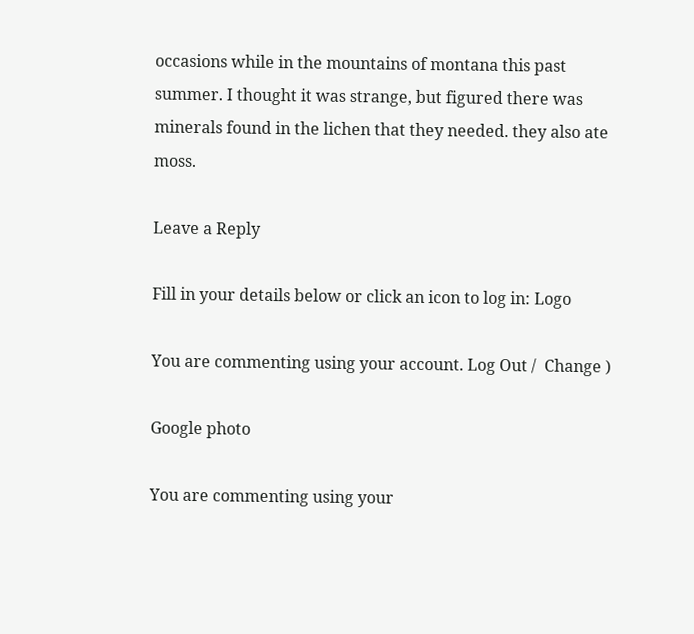occasions while in the mountains of montana this past summer. I thought it was strange, but figured there was minerals found in the lichen that they needed. they also ate moss.

Leave a Reply

Fill in your details below or click an icon to log in: Logo

You are commenting using your account. Log Out /  Change )

Google photo

You are commenting using your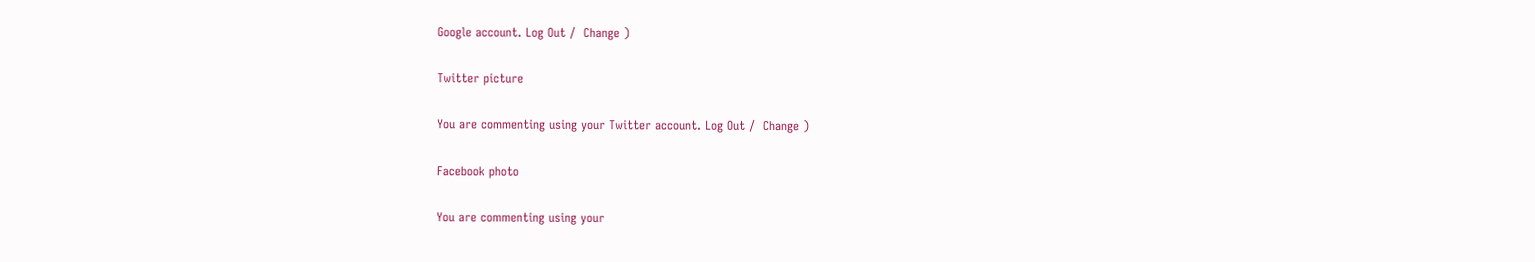Google account. Log Out /  Change )

Twitter picture

You are commenting using your Twitter account. Log Out /  Change )

Facebook photo

You are commenting using your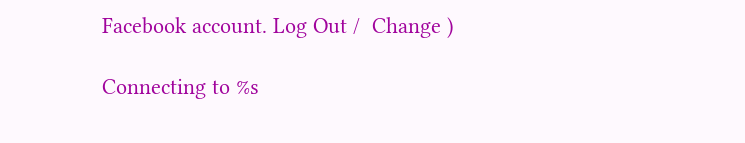Facebook account. Log Out /  Change )

Connecting to %s